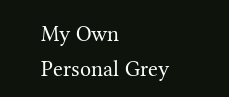My Own Personal Grey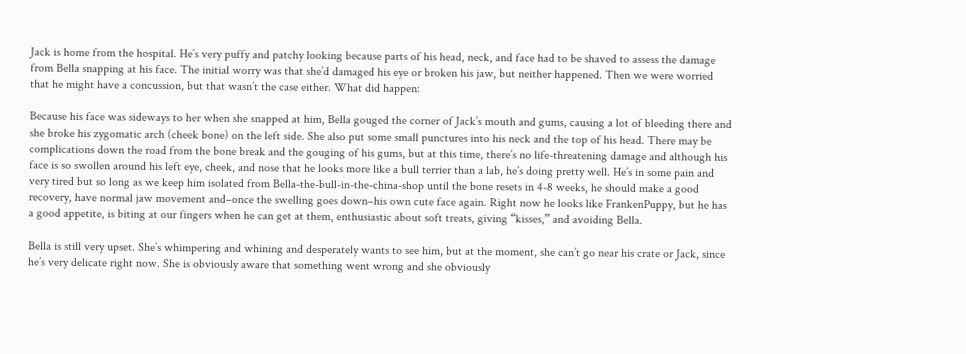Jack is home from the hospital. He’s very puffy and patchy looking because parts of his head, neck, and face had to be shaved to assess the damage from Bella snapping at his face. The initial worry was that she’d damaged his eye or broken his jaw, but neither happened. Then we were worried that he might have a concussion, but that wasn’t the case either. What did happen:

Because his face was sideways to her when she snapped at him, Bella gouged the corner of Jack’s mouth and gums, causing a lot of bleeding there and she broke his zygomatic arch (cheek bone) on the left side. She also put some small punctures into his neck and the top of his head. There may be complications down the road from the bone break and the gouging of his gums, but at this time, there’s no life-threatening damage and although his face is so swollen around his left eye, cheek, and nose that he looks more like a bull terrier than a lab, he’s doing pretty well. He’s in some pain and very tired but so long as we keep him isolated from Bella-the-bull-in-the-china-shop until the bone resets in 4-8 weeks, he should make a good recovery, have normal jaw movement and–once the swelling goes down–his own cute face again. Right now he looks like FrankenPuppy, but he has a good appetite, is biting at our fingers when he can get at them, enthusiastic about soft treats, giving “kisses,” and avoiding Bella.

Bella is still very upset. She’s whimpering and whining and desperately wants to see him, but at the moment, she can’t go near his crate or Jack, since he’s very delicate right now. She is obviously aware that something went wrong and she obviously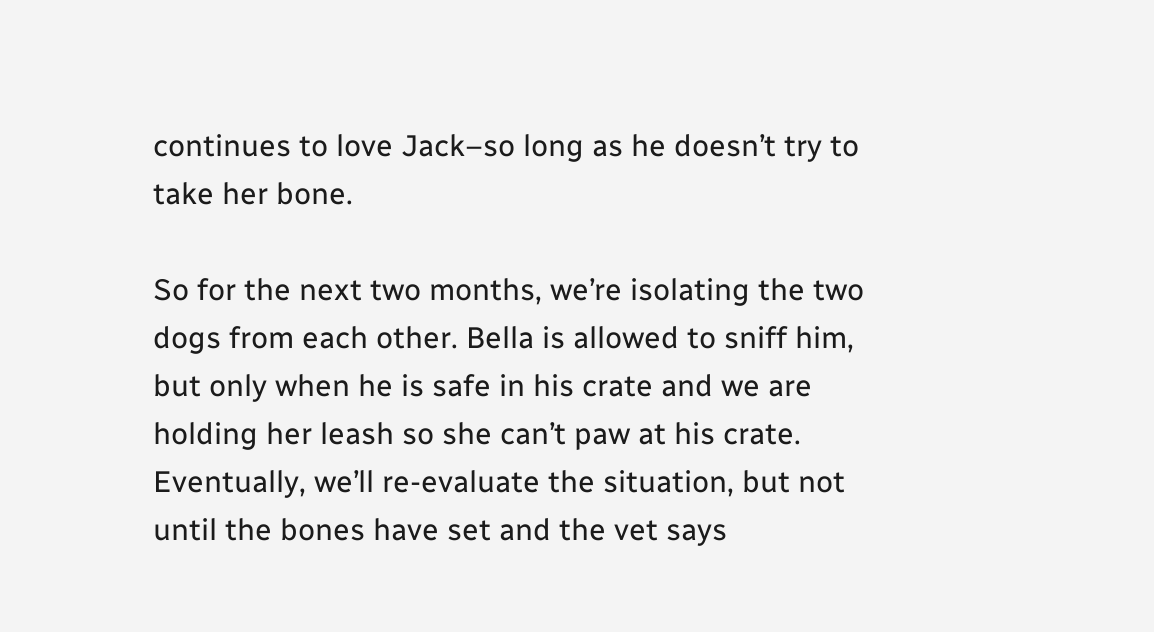continues to love Jack–so long as he doesn’t try to take her bone.

So for the next two months, we’re isolating the two dogs from each other. Bella is allowed to sniff him, but only when he is safe in his crate and we are holding her leash so she can’t paw at his crate. Eventually, we’ll re-evaluate the situation, but not until the bones have set and the vet says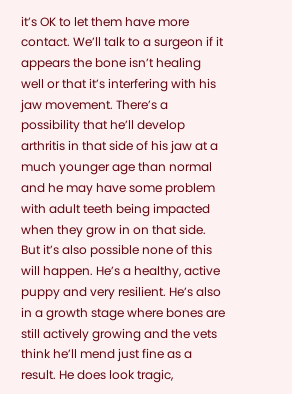it’s OK to let them have more contact. We’ll talk to a surgeon if it appears the bone isn’t healing well or that it’s interfering with his jaw movement. There’s a possibility that he’ll develop arthritis in that side of his jaw at a much younger age than normal and he may have some problem with adult teeth being impacted when they grow in on that side. But it’s also possible none of this will happen. He’s a healthy, active puppy and very resilient. He’s also in a growth stage where bones are still actively growing and the vets think he’ll mend just fine as a result. He does look tragic,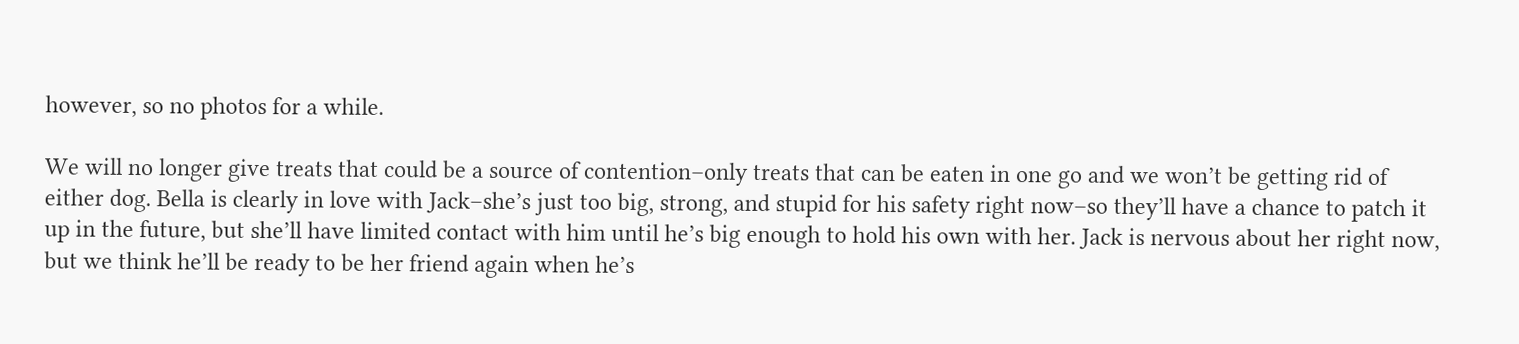however, so no photos for a while.

We will no longer give treats that could be a source of contention–only treats that can be eaten in one go and we won’t be getting rid of either dog. Bella is clearly in love with Jack–she’s just too big, strong, and stupid for his safety right now–so they’ll have a chance to patch it up in the future, but she’ll have limited contact with him until he’s big enough to hold his own with her. Jack is nervous about her right now, but we think he’ll be ready to be her friend again when he’s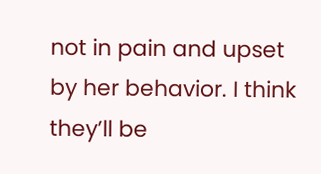not in pain and upset by her behavior. I think they’ll be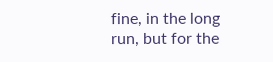fine, in the long run, but for the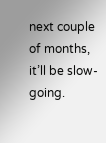next couple of months, it’ll be slow-going.